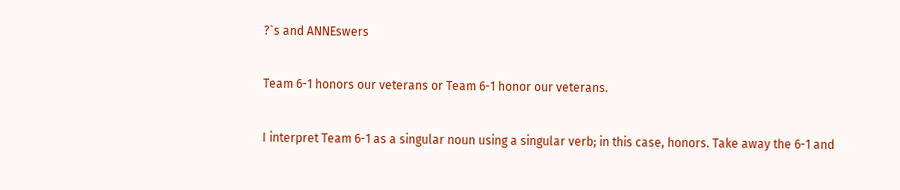?`s and ANNEswers

Team 6-1 honors our veterans or Team 6-1 honor our veterans.

I interpret Team 6-1 as a singular noun using a singular verb; in this case, honors. Take away the 6-1 and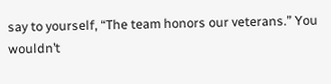say to yourself, “The team honors our veterans.” You wouldn’t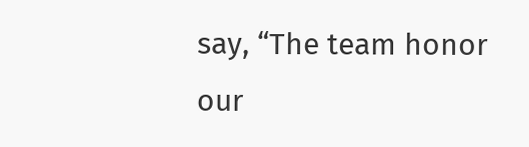say, “The team honor our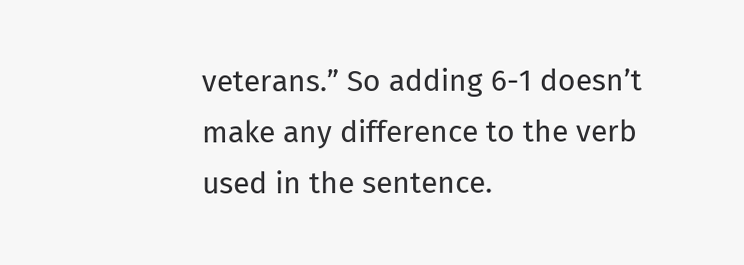veterans.” So adding 6-1 doesn’t make any difference to the verb used in the sentence.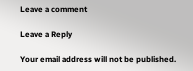Leave a comment

Leave a Reply

Your email address will not be published.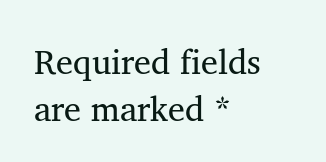Required fields are marked *